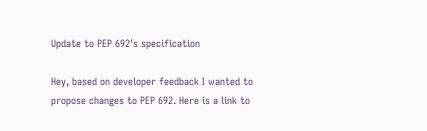Update to PEP 692's specification

Hey, based on developer feedback I wanted to propose changes to PEP 692. Here is a link to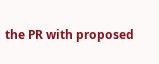the PR with proposed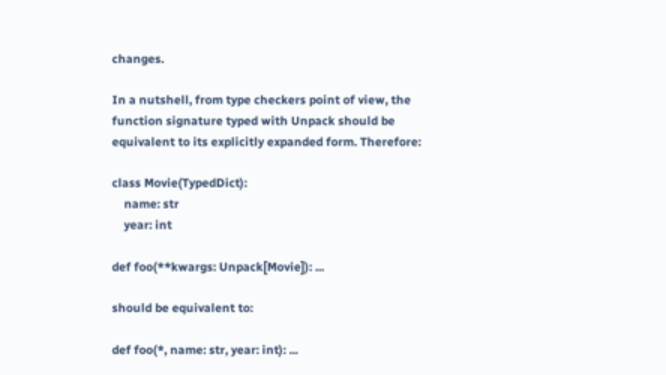changes.

In a nutshell, from type checkers point of view, the function signature typed with Unpack should be equivalent to its explicitly expanded form. Therefore:

class Movie(TypedDict):
    name: str
    year: int

def foo(**kwargs: Unpack[Movie]): ...

should be equivalent to:

def foo(*, name: str, year: int): ...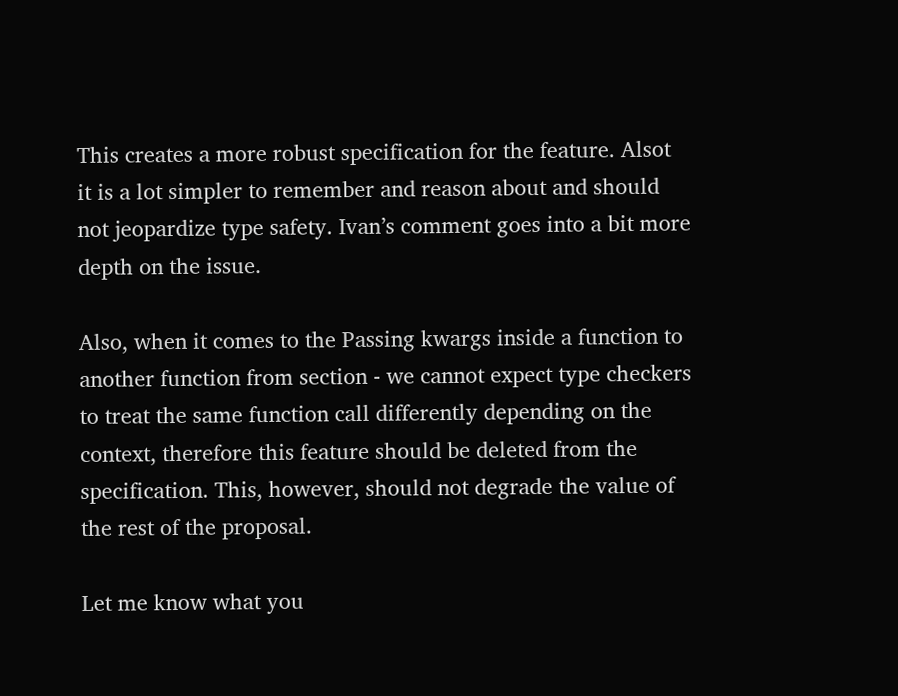This creates a more robust specification for the feature. Alsot it is a lot simpler to remember and reason about and should not jeopardize type safety. Ivan’s comment goes into a bit more depth on the issue.

Also, when it comes to the Passing kwargs inside a function to another function from section - we cannot expect type checkers to treat the same function call differently depending on the context, therefore this feature should be deleted from the specification. This, however, should not degrade the value of the rest of the proposal.

Let me know what you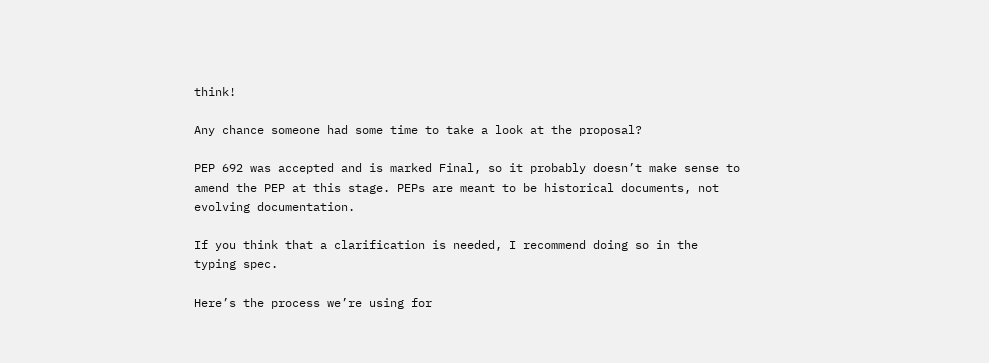think!

Any chance someone had some time to take a look at the proposal?

PEP 692 was accepted and is marked Final, so it probably doesn’t make sense to amend the PEP at this stage. PEPs are meant to be historical documents, not evolving documentation.

If you think that a clarification is needed, I recommend doing so in the typing spec.

Here’s the process we’re using for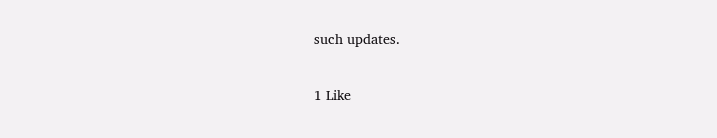such updates.

1 Like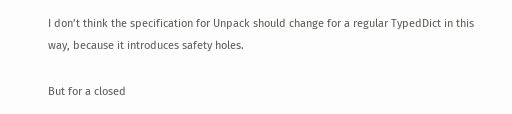I don’t think the specification for Unpack should change for a regular TypedDict in this way, because it introduces safety holes.

But for a closed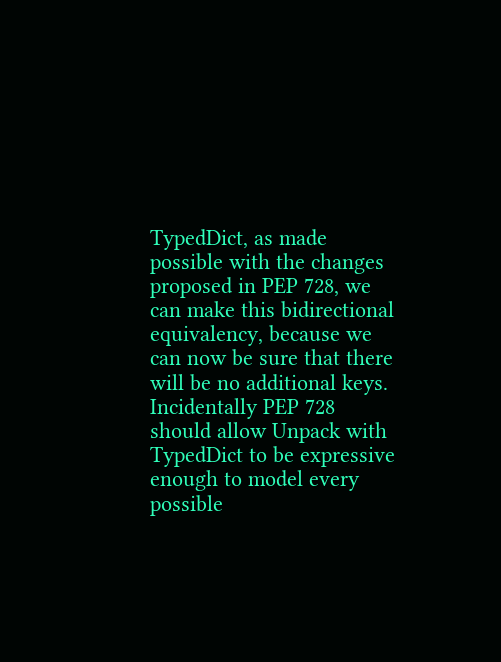TypedDict, as made possible with the changes proposed in PEP 728, we can make this bidirectional equivalency, because we can now be sure that there will be no additional keys. Incidentally PEP 728 should allow Unpack with TypedDict to be expressive enough to model every possible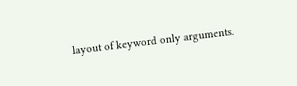layout of keyword only arguments.